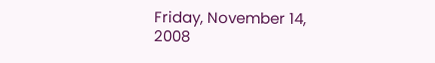Friday, November 14, 2008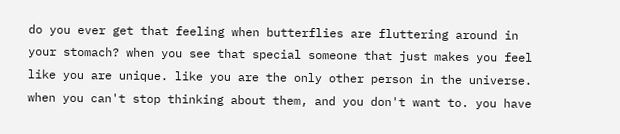do you ever get that feeling when butterflies are fluttering around in your stomach? when you see that special someone that just makes you feel like you are unique. like you are the only other person in the universe. when you can't stop thinking about them, and you don't want to. you have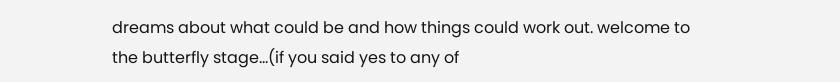dreams about what could be and how things could work out. welcome to the butterfly stage...(if you said yes to any of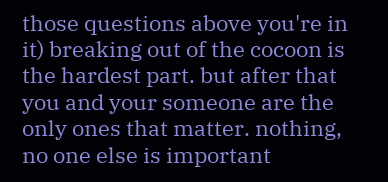those questions above you're in it) breaking out of the cocoon is the hardest part. but after that you and your someone are the only ones that matter. nothing, no one else is important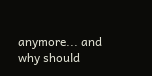anymore... and why should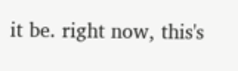it be. right now, this's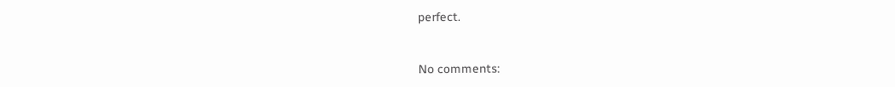perfect.


No comments: